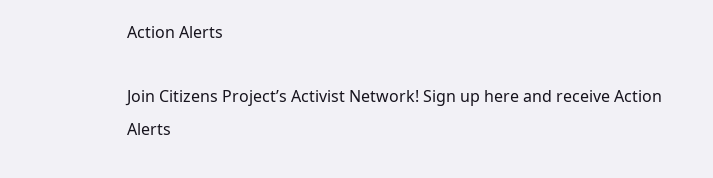Action Alerts

Join Citizens Project’s Activist Network! Sign up here and receive Action Alerts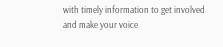with timely information to get involved and make your voice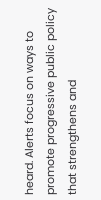heard. Alerts focus on ways to promote progressive public policy that strengthens and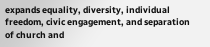expands equality, diversity, individual freedom, civic engagement, and separation of church and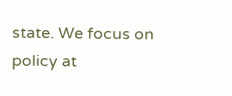state. We focus on policy at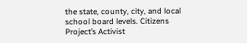the state, county, city, and local school board levels. Citizens Project’s Activist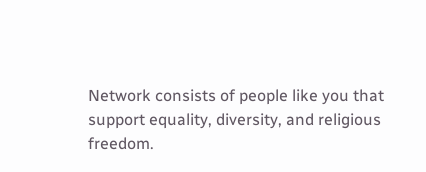Network consists of people like you that support equality, diversity, and religious freedom.